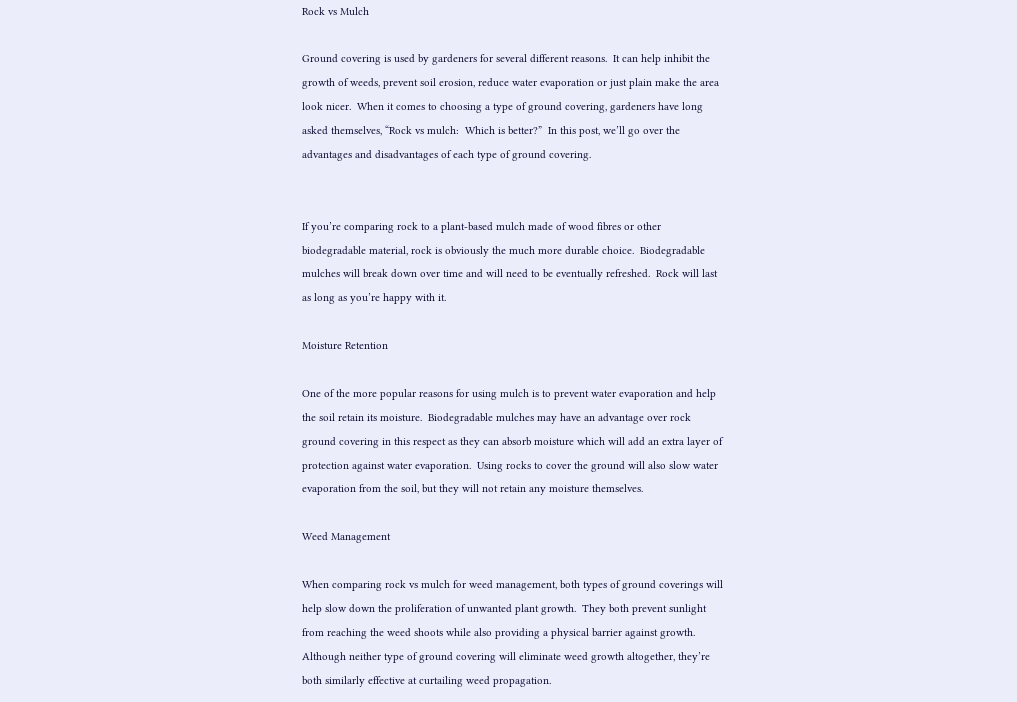Rock vs Mulch

Ground covering is used by gardeners for several different reasons.  It can help inhibit the growth of weeds, prevent soil erosion, reduce water evaporation or just plain make the area look nicer.  When it comes to choosing a type of ground covering, gardeners have long asked themselves, “Rock vs mulch:  Which is better?”  In this post, we’ll go over the advantages and disadvantages of each type of ground covering.


If you’re comparing rock to a plant-based mulch made of wood fibres or other biodegradable material, rock is obviously the much more durable choice.  Biodegradable mulches will break down over time and will need to be eventually refreshed.  Rock will last as long as you’re happy with it.

Moisture Retention

One of the more popular reasons for using mulch is to prevent water evaporation and help the soil retain its moisture.  Biodegradable mulches may have an advantage over rock ground covering in this respect as they can absorb moisture which will add an extra layer of protection against water evaporation.  Using rocks to cover the ground will also slow water evaporation from the soil, but they will not retain any moisture themselves.

Weed Management

When comparing rock vs mulch for weed management, both types of ground coverings will help slow down the proliferation of unwanted plant growth.  They both prevent sunlight from reaching the weed shoots while also providing a physical barrier against growth.  Although neither type of ground covering will eliminate weed growth altogether, they’re both similarly effective at curtailing weed propagation.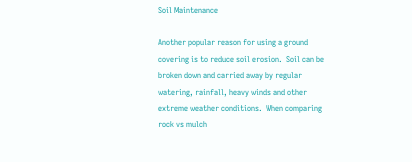Soil Maintenance

Another popular reason for using a ground covering is to reduce soil erosion.  Soil can be broken down and carried away by regular watering, rainfall, heavy winds and other extreme weather conditions.  When comparing rock vs mulch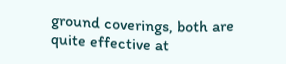ground coverings, both are quite effective at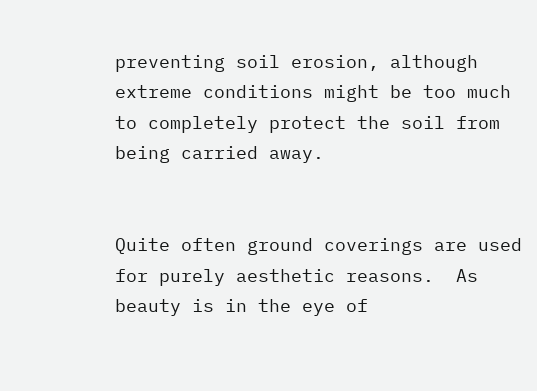preventing soil erosion, although extreme conditions might be too much to completely protect the soil from being carried away.


Quite often ground coverings are used for purely aesthetic reasons.  As beauty is in the eye of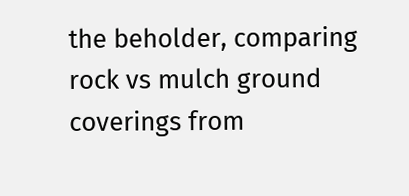the beholder, comparing rock vs mulch ground coverings from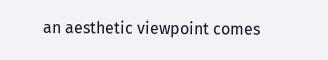an aesthetic viewpoint comes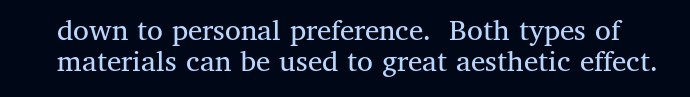down to personal preference.  Both types of materials can be used to great aesthetic effect.